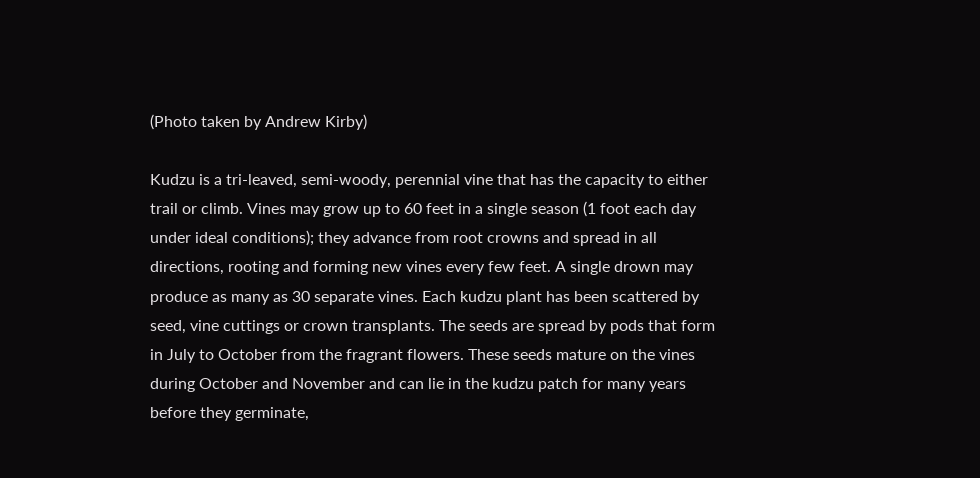(Photo taken by Andrew Kirby)

Kudzu is a tri-leaved, semi-woody, perennial vine that has the capacity to either trail or climb. Vines may grow up to 60 feet in a single season (1 foot each day under ideal conditions); they advance from root crowns and spread in all directions, rooting and forming new vines every few feet. A single drown may produce as many as 30 separate vines. Each kudzu plant has been scattered by seed, vine cuttings or crown transplants. The seeds are spread by pods that form in July to October from the fragrant flowers. These seeds mature on the vines during October and November and can lie in the kudzu patch for many years before they germinate,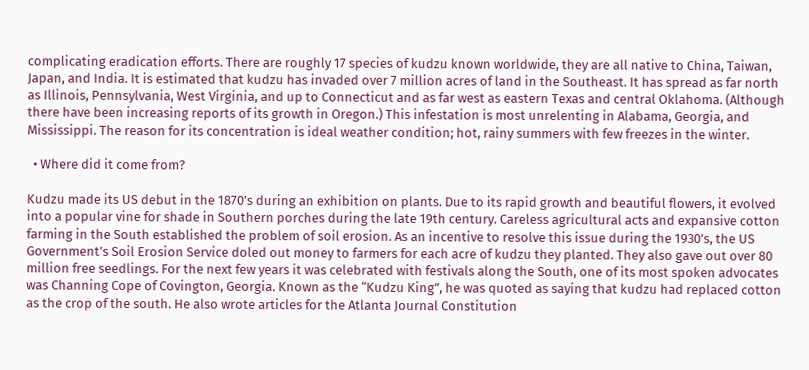complicating eradication efforts. There are roughly 17 species of kudzu known worldwide, they are all native to China, Taiwan, Japan, and India. It is estimated that kudzu has invaded over 7 million acres of land in the Southeast. It has spread as far north as Illinois, Pennsylvania, West Virginia, and up to Connecticut and as far west as eastern Texas and central Oklahoma. (Although there have been increasing reports of its growth in Oregon.) This infestation is most unrelenting in Alabama, Georgia, and Mississippi. The reason for its concentration is ideal weather condition; hot, rainy summers with few freezes in the winter.

  • Where did it come from?

Kudzu made its US debut in the 1870’s during an exhibition on plants. Due to its rapid growth and beautiful flowers, it evolved into a popular vine for shade in Southern porches during the late 19th century. Careless agricultural acts and expansive cotton farming in the South established the problem of soil erosion. As an incentive to resolve this issue during the 1930’s, the US Government’s Soil Erosion Service doled out money to farmers for each acre of kudzu they planted. They also gave out over 80 million free seedlings. For the next few years it was celebrated with festivals along the South, one of its most spoken advocates was Channing Cope of Covington, Georgia. Known as the “Kudzu King”, he was quoted as saying that kudzu had replaced cotton as the crop of the south. He also wrote articles for the Atlanta Journal Constitution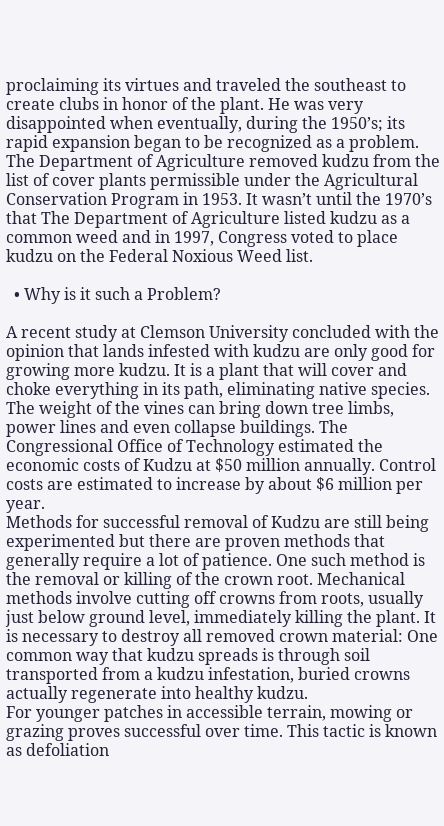proclaiming its virtues and traveled the southeast to create clubs in honor of the plant. He was very disappointed when eventually, during the 1950’s; its rapid expansion began to be recognized as a problem. The Department of Agriculture removed kudzu from the list of cover plants permissible under the Agricultural Conservation Program in 1953. It wasn’t until the 1970’s that The Department of Agriculture listed kudzu as a common weed and in 1997, Congress voted to place kudzu on the Federal Noxious Weed list.

  • Why is it such a Problem?

A recent study at Clemson University concluded with the opinion that lands infested with kudzu are only good for growing more kudzu. It is a plant that will cover and choke everything in its path, eliminating native species. The weight of the vines can bring down tree limbs, power lines and even collapse buildings. The Congressional Office of Technology estimated the economic costs of Kudzu at $50 million annually. Control costs are estimated to increase by about $6 million per year.
Methods for successful removal of Kudzu are still being experimented but there are proven methods that generally require a lot of patience. One such method is the removal or killing of the crown root. Mechanical methods involve cutting off crowns from roots, usually just below ground level, immediately killing the plant. It is necessary to destroy all removed crown material: One common way that kudzu spreads is through soil transported from a kudzu infestation, buried crowns actually regenerate into healthy kudzu.
For younger patches in accessible terrain, mowing or grazing proves successful over time. This tactic is known as defoliation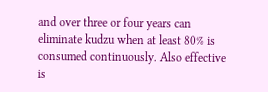and over three or four years can eliminate kudzu when at least 80% is consumed continuously. Also effective is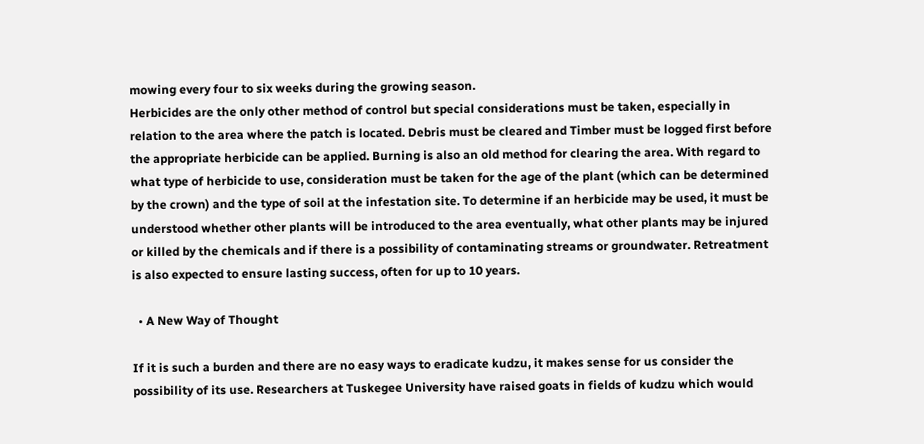mowing every four to six weeks during the growing season.
Herbicides are the only other method of control but special considerations must be taken, especially in relation to the area where the patch is located. Debris must be cleared and Timber must be logged first before the appropriate herbicide can be applied. Burning is also an old method for clearing the area. With regard to what type of herbicide to use, consideration must be taken for the age of the plant (which can be determined by the crown) and the type of soil at the infestation site. To determine if an herbicide may be used, it must be understood whether other plants will be introduced to the area eventually, what other plants may be injured or killed by the chemicals and if there is a possibility of contaminating streams or groundwater. Retreatment is also expected to ensure lasting success, often for up to 10 years.

  • A New Way of Thought

If it is such a burden and there are no easy ways to eradicate kudzu, it makes sense for us consider the possibility of its use. Researchers at Tuskegee University have raised goats in fields of kudzu which would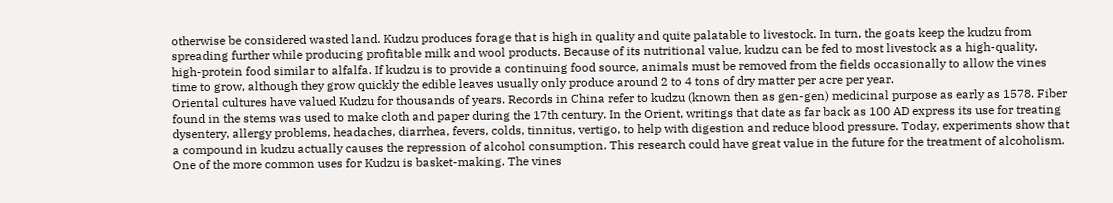otherwise be considered wasted land. Kudzu produces forage that is high in quality and quite palatable to livestock. In turn, the goats keep the kudzu from spreading further while producing profitable milk and wool products. Because of its nutritional value, kudzu can be fed to most livestock as a high-quality, high-protein food similar to alfalfa. If kudzu is to provide a continuing food source, animals must be removed from the fields occasionally to allow the vines time to grow, although they grow quickly the edible leaves usually only produce around 2 to 4 tons of dry matter per acre per year.
Oriental cultures have valued Kudzu for thousands of years. Records in China refer to kudzu (known then as gen-gen) medicinal purpose as early as 1578. Fiber found in the stems was used to make cloth and paper during the 17th century. In the Orient, writings that date as far back as 100 AD express its use for treating dysentery, allergy problems, headaches, diarrhea, fevers, colds, tinnitus, vertigo, to help with digestion and reduce blood pressure. Today, experiments show that a compound in kudzu actually causes the repression of alcohol consumption. This research could have great value in the future for the treatment of alcoholism.
One of the more common uses for Kudzu is basket-making. The vines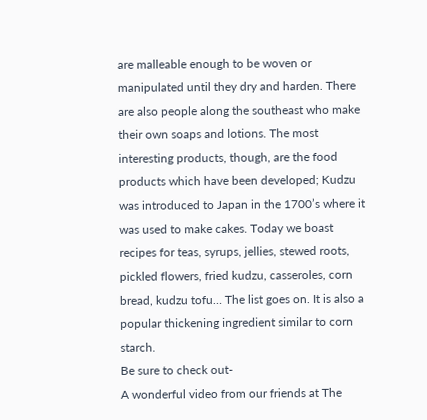are malleable enough to be woven or manipulated until they dry and harden. There are also people along the southeast who make their own soaps and lotions. The most interesting products, though, are the food products which have been developed; Kudzu was introduced to Japan in the 1700’s where it was used to make cakes. Today we boast recipes for teas, syrups, jellies, stewed roots, pickled flowers, fried kudzu, casseroles, corn bread, kudzu tofu… The list goes on. It is also a popular thickening ingredient similar to corn starch.
Be sure to check out-
A wonderful video from our friends at The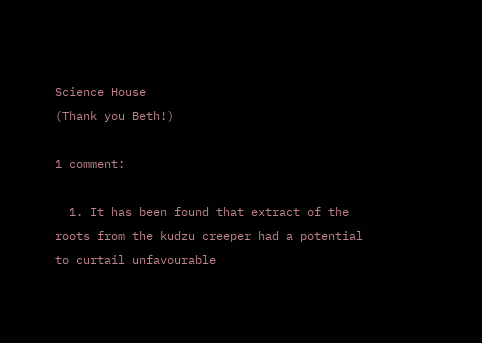Science House
(Thank you Beth!)

1 comment:

  1. It has been found that extract of the roots from the kudzu creeper had a potential to curtail unfavourable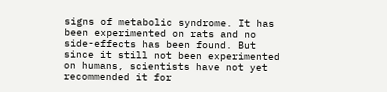signs of metabolic syndrome. It has been experimented on rats and no side-effects has been found. But since it still not been experimented on humans, scientists have not yet recommended it for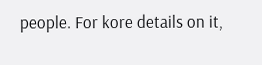people. For kore details on it,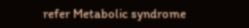refer Metabolic syndrome